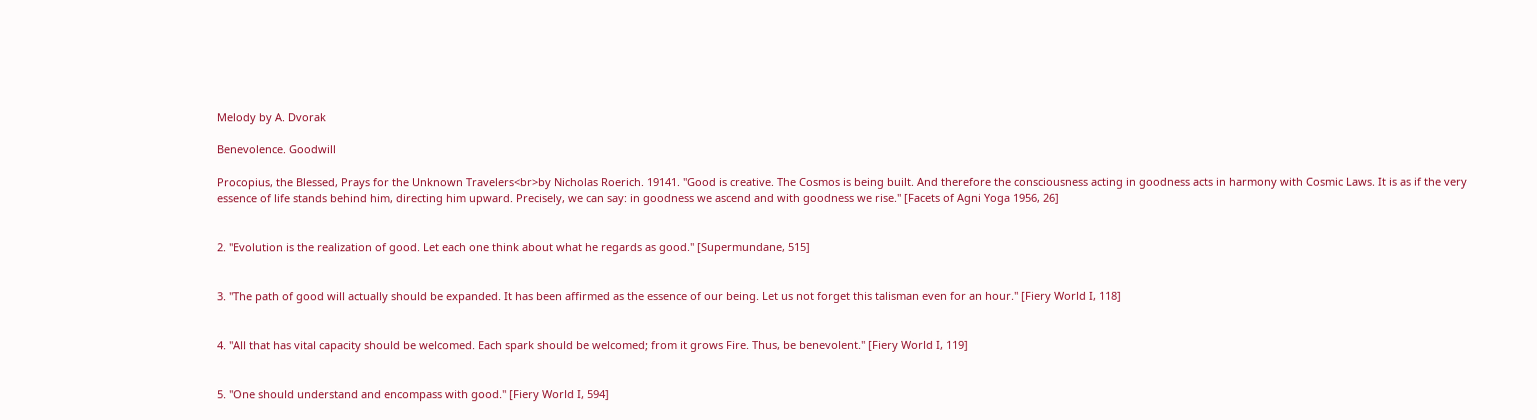Melody by A. Dvorak

Benevolence. Goodwill

Procopius, the Blessed, Prays for the Unknown Travelers<br>by Nicholas Roerich. 19141. "Good is creative. The Cosmos is being built. And therefore the consciousness acting in goodness acts in harmony with Cosmic Laws. It is as if the very essence of life stands behind him, directing him upward. Precisely, we can say: in goodness we ascend and with goodness we rise." [Facets of Agni Yoga 1956, 26]


2. "Evolution is the realization of good. Let each one think about what he regards as good." [Supermundane, 515]


3. "The path of good will actually should be expanded. It has been affirmed as the essence of our being. Let us not forget this talisman even for an hour." [Fiery World I, 118]


4. "All that has vital capacity should be welcomed. Each spark should be welcomed; from it grows Fire. Thus, be benevolent." [Fiery World I, 119]


5. "One should understand and encompass with good." [Fiery World I, 594]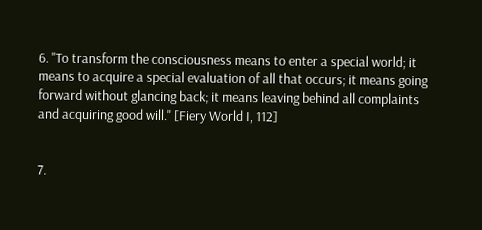6. "To transform the consciousness means to enter a special world; it means to acquire a special evaluation of all that occurs; it means going forward without glancing back; it means leaving behind all complaints and acquiring good will." [Fiery World I, 112]


7.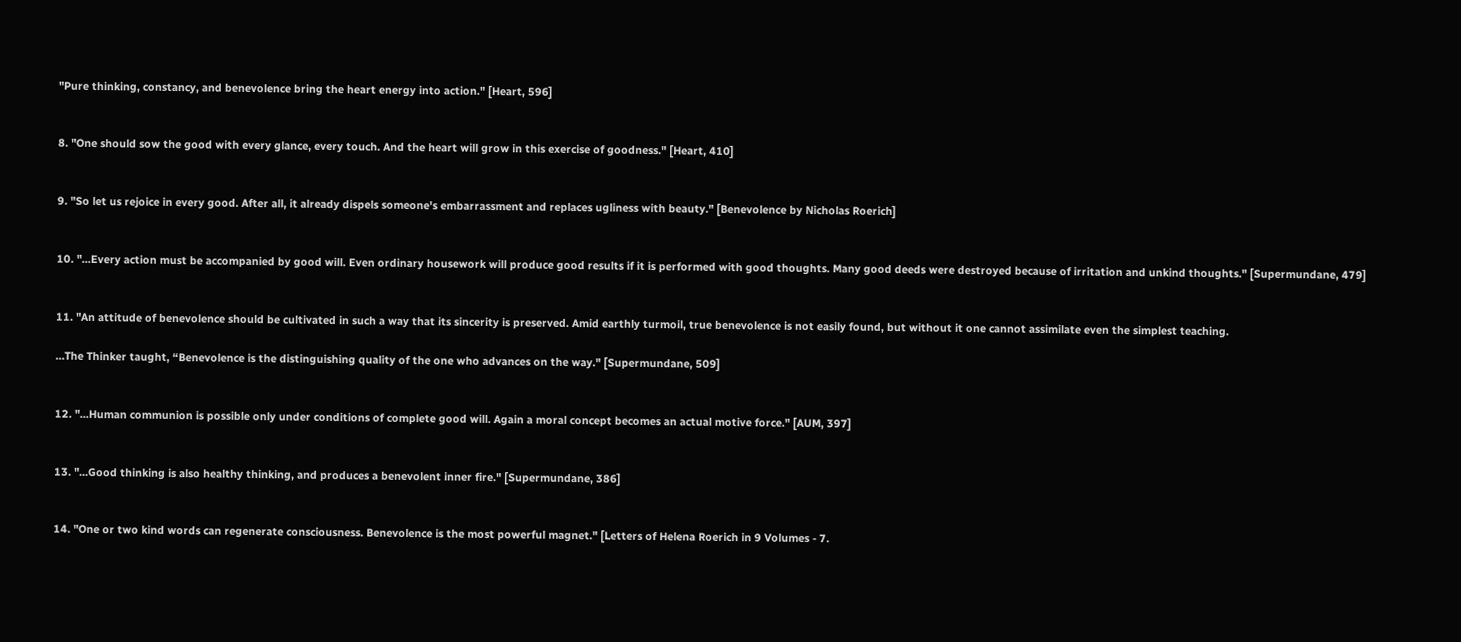"Pure thinking, constancy, and benevolence bring the heart energy into action." [Heart, 596]


8. "One should sow the good with every glance, every touch. And the heart will grow in this exercise of goodness." [Heart, 410]


9. "So let us rejoice in every good. After all, it already dispels someone's embarrassment and replaces ugliness with beauty." [Benevolence by Nicholas Roerich]


10. "...Every action must be accompanied by good will. Even ordinary housework will produce good results if it is performed with good thoughts. Many good deeds were destroyed because of irritation and unkind thoughts." [Supermundane, 479]


11. "An attitude of benevolence should be cultivated in such a way that its sincerity is preserved. Amid earthly turmoil, true benevolence is not easily found, but without it one cannot assimilate even the simplest teaching.

…The Thinker taught, “Benevolence is the distinguishing quality of the one who advances on the way." [Supermundane, 509]


12. "...Human communion is possible only under conditions of complete good will. Again a moral concept becomes an actual motive force." [AUM, 397]


13. "...Good thinking is also healthy thinking, and produces a benevolent inner fire." [Supermundane, 386]


14. "One or two kind words can regenerate consciousness. Benevolence is the most powerful magnet." [Letters of Helena Roerich in 9 Volumes - 7.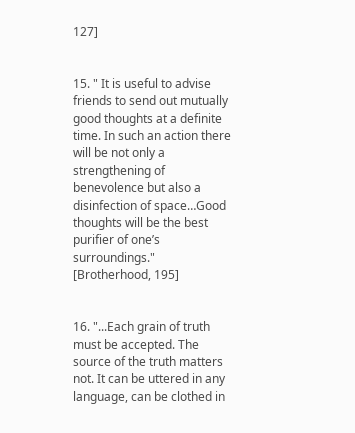127]


15. " It is useful to advise friends to send out mutually good thoughts at a definite time. In such an action there will be not only a strengthening of benevolence but also a disinfection of space…Good thoughts will be the best purifier of one’s surroundings." [Brotherhood, 195]


16. "...Each grain of truth must be accepted. The source of the truth matters not. It can be uttered in any language, can be clothed in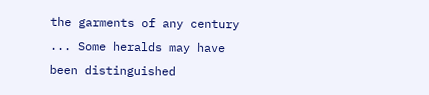the garments of any century ... Some heralds may have been distinguished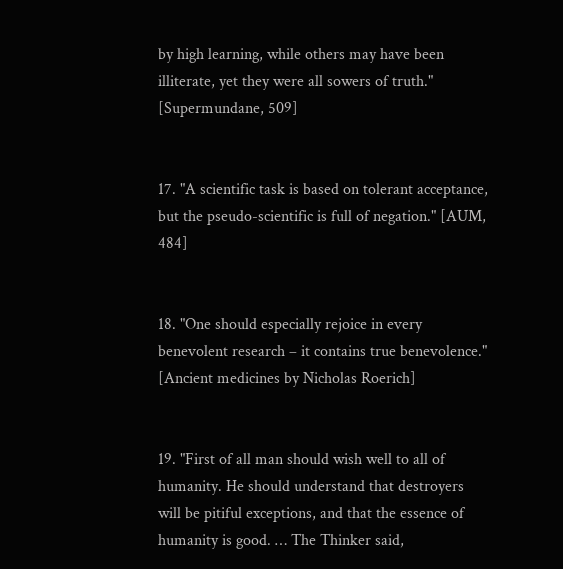by high learning, while others may have been illiterate, yet they were all sowers of truth." [Supermundane, 509]


17. "A scientific task is based on tolerant acceptance, but the pseudo-scientific is full of negation." [AUM, 484]


18. "One should especially rejoice in every benevolent research – it contains true benevolence." [Ancient medicines by Nicholas Roerich]


19. "First of all man should wish well to all of humanity. He should understand that destroyers will be pitiful exceptions, and that the essence of humanity is good. … The Thinker said,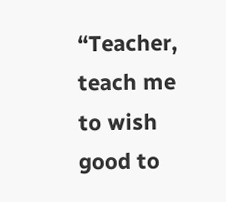“Teacher, teach me to wish good to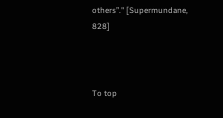others”." [Supermundane, 828]



To top